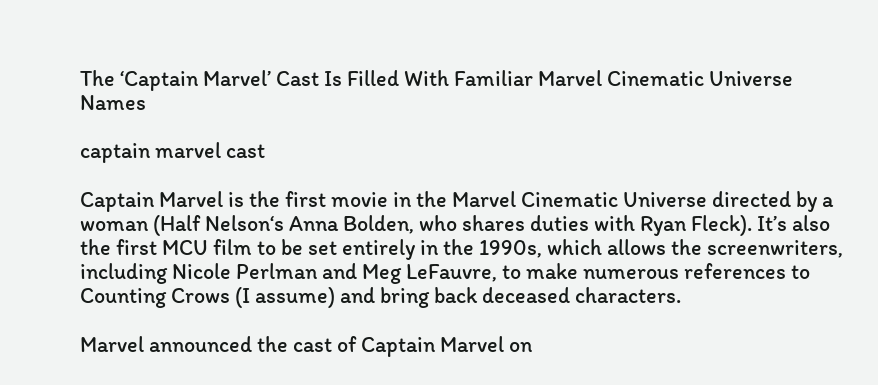The ‘Captain Marvel’ Cast Is Filled With Familiar Marvel Cinematic Universe Names

captain marvel cast

Captain Marvel is the first movie in the Marvel Cinematic Universe directed by a woman (Half Nelson‘s Anna Bolden, who shares duties with Ryan Fleck). It’s also the first MCU film to be set entirely in the 1990s, which allows the screenwriters, including Nicole Perlman and Meg LeFauvre, to make numerous references to Counting Crows (I assume) and bring back deceased characters.

Marvel announced the cast of Captain Marvel on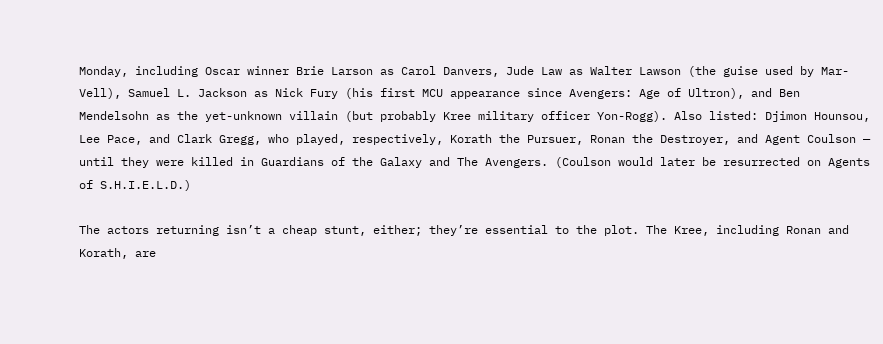Monday, including Oscar winner Brie Larson as Carol Danvers, Jude Law as Walter Lawson (the guise used by Mar-Vell), Samuel L. Jackson as Nick Fury (his first MCU appearance since Avengers: Age of Ultron), and Ben Mendelsohn as the yet-unknown villain (but probably Kree military officer Yon-Rogg). Also listed: Djimon Hounsou, Lee Pace, and Clark Gregg, who played, respectively, Korath the Pursuer, Ronan the Destroyer, and Agent Coulson — until they were killed in Guardians of the Galaxy and The Avengers. (Coulson would later be resurrected on Agents of S.H.I.E.L.D.)

The actors returning isn’t a cheap stunt, either; they’re essential to the plot. The Kree, including Ronan and Korath, are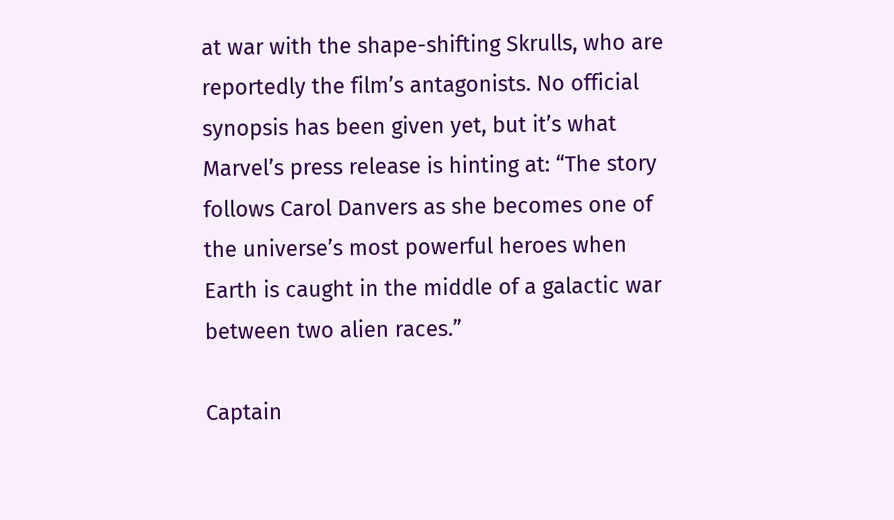at war with the shape-shifting Skrulls, who are reportedly the film’s antagonists. No official synopsis has been given yet, but it’s what Marvel’s press release is hinting at: “The story follows Carol Danvers as she becomes one of the universe’s most powerful heroes when Earth is caught in the middle of a galactic war between two alien races.”

Captain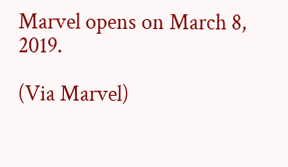Marvel opens on March 8, 2019.

(Via Marvel)